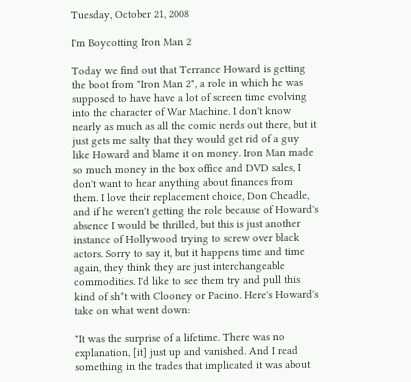Tuesday, October 21, 2008

I'm Boycotting Iron Man 2

Today we find out that Terrance Howard is getting the boot from "Iron Man 2", a role in which he was supposed to have have a lot of screen time evolving into the character of War Machine. I don't know nearly as much as all the comic nerds out there, but it just gets me salty that they would get rid of a guy like Howard and blame it on money. Iron Man made so much money in the box office and DVD sales, I don't want to hear anything about finances from them. I love their replacement choice, Don Cheadle, and if he weren't getting the role because of Howard's absence I would be thrilled, but this is just another instance of Hollywood trying to screw over black actors. Sorry to say it, but it happens time and time again, they think they are just interchangeable commodities. I'd like to see them try and pull this kind of sh*t with Clooney or Pacino. Here's Howard's take on what went down:

"It was the surprise of a lifetime. There was no explanation, [it] just up and vanished. And I read something in the trades that implicated it was about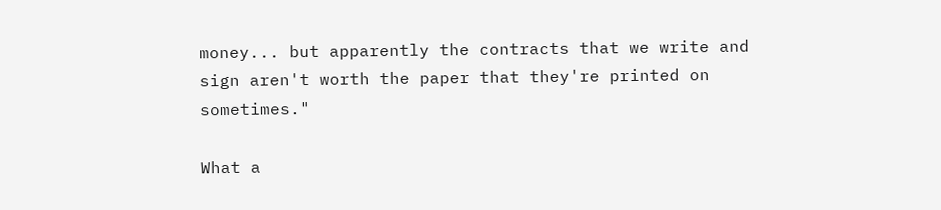money... but apparently the contracts that we write and sign aren't worth the paper that they're printed on sometimes."

What a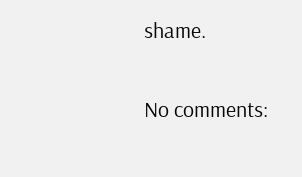shame.

No comments: